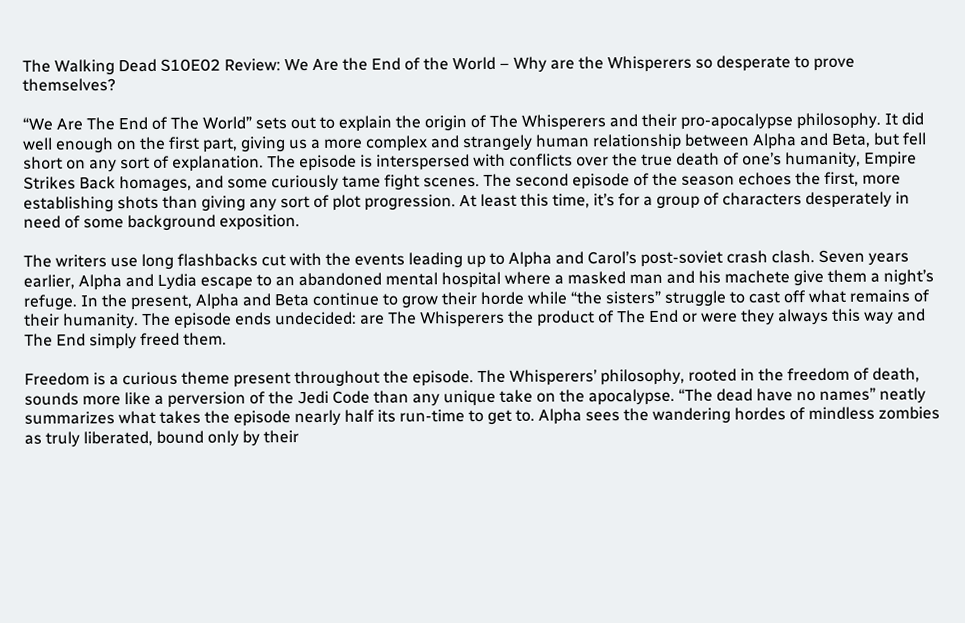The Walking Dead S10E02 Review: We Are the End of the World – Why are the Whisperers so desperate to prove themselves?

“We Are The End of The World” sets out to explain the origin of The Whisperers and their pro-apocalypse philosophy. It did well enough on the first part, giving us a more complex and strangely human relationship between Alpha and Beta, but fell short on any sort of explanation. The episode is interspersed with conflicts over the true death of one’s humanity, Empire Strikes Back homages, and some curiously tame fight scenes. The second episode of the season echoes the first, more establishing shots than giving any sort of plot progression. At least this time, it’s for a group of characters desperately in need of some background exposition.

The writers use long flashbacks cut with the events leading up to Alpha and Carol’s post-soviet crash clash. Seven years earlier, Alpha and Lydia escape to an abandoned mental hospital where a masked man and his machete give them a night’s refuge. In the present, Alpha and Beta continue to grow their horde while “the sisters” struggle to cast off what remains of their humanity. The episode ends undecided: are The Whisperers the product of The End or were they always this way and The End simply freed them.

Freedom is a curious theme present throughout the episode. The Whisperers’ philosophy, rooted in the freedom of death, sounds more like a perversion of the Jedi Code than any unique take on the apocalypse. “The dead have no names” neatly summarizes what takes the episode nearly half its run-time to get to. Alpha sees the wandering hordes of mindless zombies as truly liberated, bound only by their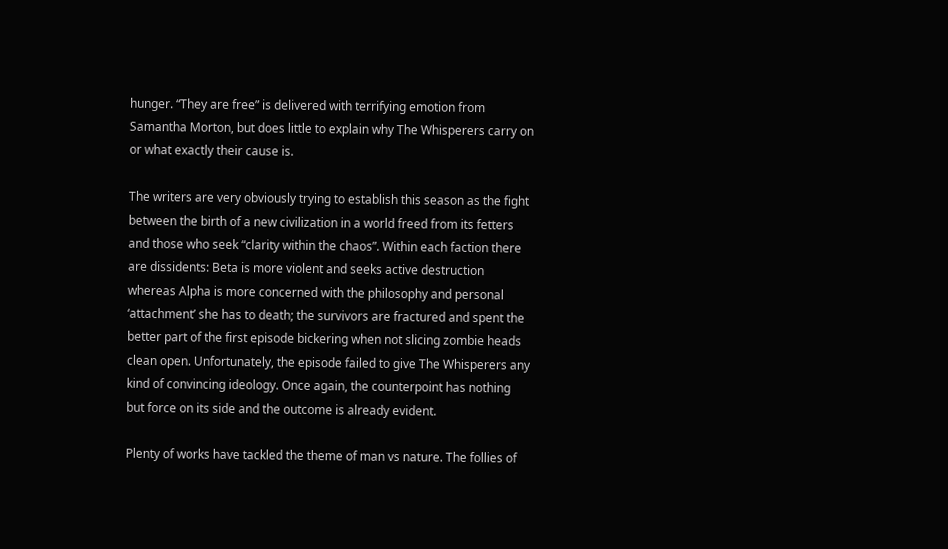hunger. “They are free” is delivered with terrifying emotion from Samantha Morton, but does little to explain why The Whisperers carry on or what exactly their cause is.

The writers are very obviously trying to establish this season as the fight between the birth of a new civilization in a world freed from its fetters and those who seek “clarity within the chaos”. Within each faction there are dissidents: Beta is more violent and seeks active destruction whereas Alpha is more concerned with the philosophy and personal ‘attachment’ she has to death; the survivors are fractured and spent the better part of the first episode bickering when not slicing zombie heads clean open. Unfortunately, the episode failed to give The Whisperers any kind of convincing ideology. Once again, the counterpoint has nothing but force on its side and the outcome is already evident.

Plenty of works have tackled the theme of man vs nature. The follies of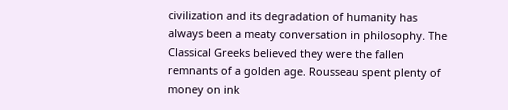civilization and its degradation of humanity has always been a meaty conversation in philosophy. The Classical Greeks believed they were the fallen remnants of a golden age. Rousseau spent plenty of money on ink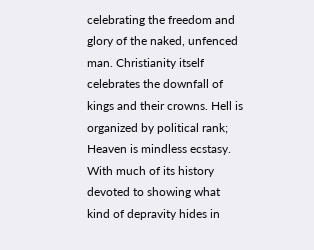celebrating the freedom and glory of the naked, unfenced man. Christianity itself celebrates the downfall of kings and their crowns. Hell is organized by political rank; Heaven is mindless ecstasy. With much of its history devoted to showing what kind of depravity hides in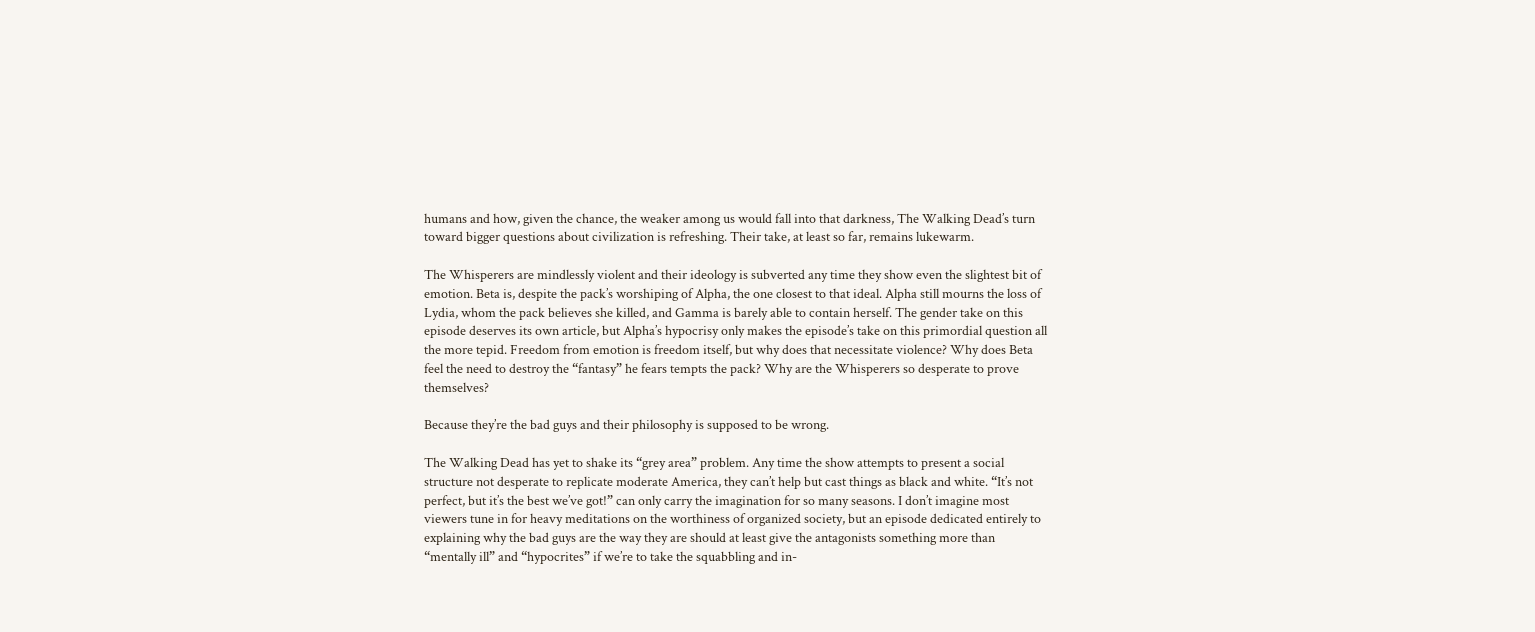humans and how, given the chance, the weaker among us would fall into that darkness, The Walking Dead’s turn toward bigger questions about civilization is refreshing. Their take, at least so far, remains lukewarm.

The Whisperers are mindlessly violent and their ideology is subverted any time they show even the slightest bit of emotion. Beta is, despite the pack’s worshiping of Alpha, the one closest to that ideal. Alpha still mourns the loss of Lydia, whom the pack believes she killed, and Gamma is barely able to contain herself. The gender take on this episode deserves its own article, but Alpha’s hypocrisy only makes the episode’s take on this primordial question all the more tepid. Freedom from emotion is freedom itself, but why does that necessitate violence? Why does Beta feel the need to destroy the “fantasy” he fears tempts the pack? Why are the Whisperers so desperate to prove themselves?

Because they’re the bad guys and their philosophy is supposed to be wrong.

The Walking Dead has yet to shake its “grey area” problem. Any time the show attempts to present a social structure not desperate to replicate moderate America, they can’t help but cast things as black and white. “It’s not perfect, but it’s the best we’ve got!” can only carry the imagination for so many seasons. I don’t imagine most viewers tune in for heavy meditations on the worthiness of organized society, but an episode dedicated entirely to explaining why the bad guys are the way they are should at least give the antagonists something more than “mentally ill” and “hypocrites” if we’re to take the squabbling and in-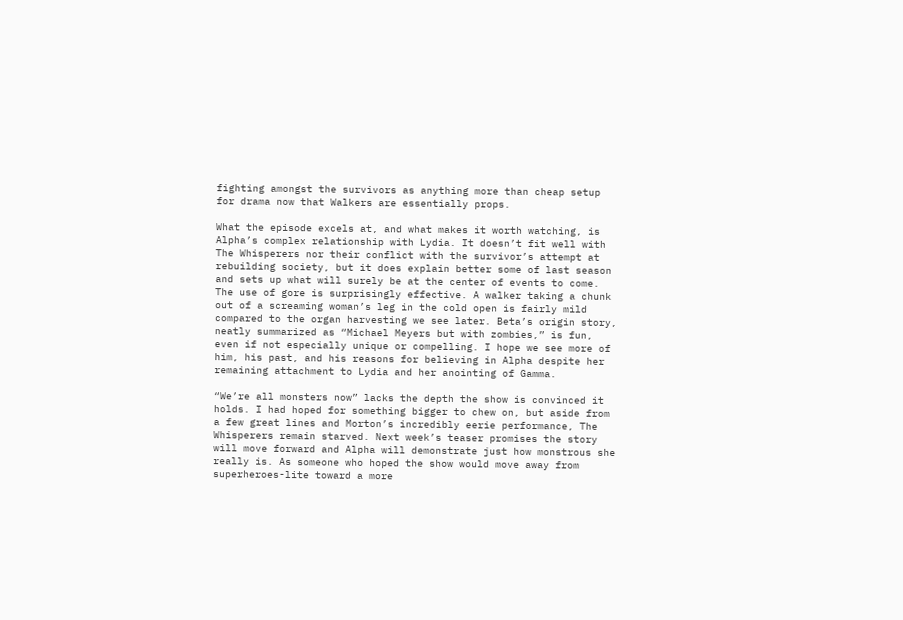fighting amongst the survivors as anything more than cheap setup for drama now that Walkers are essentially props.

What the episode excels at, and what makes it worth watching, is Alpha’s complex relationship with Lydia. It doesn’t fit well with The Whisperers nor their conflict with the survivor’s attempt at rebuilding society, but it does explain better some of last season and sets up what will surely be at the center of events to come. The use of gore is surprisingly effective. A walker taking a chunk out of a screaming woman’s leg in the cold open is fairly mild compared to the organ harvesting we see later. Beta’s origin story, neatly summarized as “Michael Meyers but with zombies,” is fun, even if not especially unique or compelling. I hope we see more of him, his past, and his reasons for believing in Alpha despite her remaining attachment to Lydia and her anointing of Gamma.

“We’re all monsters now” lacks the depth the show is convinced it holds. I had hoped for something bigger to chew on, but aside from a few great lines and Morton’s incredibly eerie performance, The Whisperers remain starved. Next week’s teaser promises the story will move forward and Alpha will demonstrate just how monstrous she really is. As someone who hoped the show would move away from superheroes-lite toward a more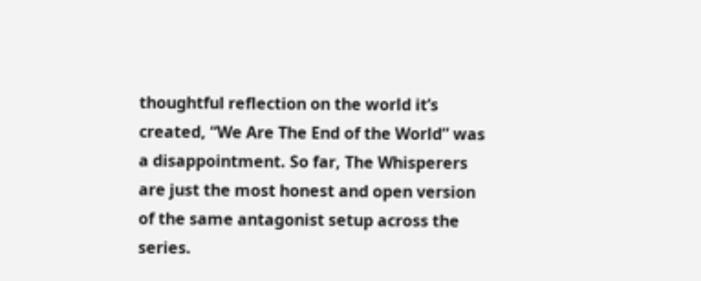thoughtful reflection on the world it’s created, “We Are The End of the World” was a disappointment. So far, The Whisperers are just the most honest and open version of the same antagonist setup across the series.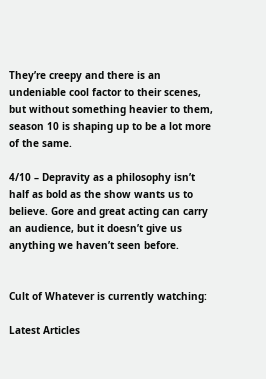They’re creepy and there is an undeniable cool factor to their scenes, but without something heavier to them, season 10 is shaping up to be a lot more of the same.

4/10 – Depravity as a philosophy isn’t half as bold as the show wants us to believe. Gore and great acting can carry an audience, but it doesn’t give us anything we haven’t seen before.


Cult of Whatever is currently watching:

Latest Articles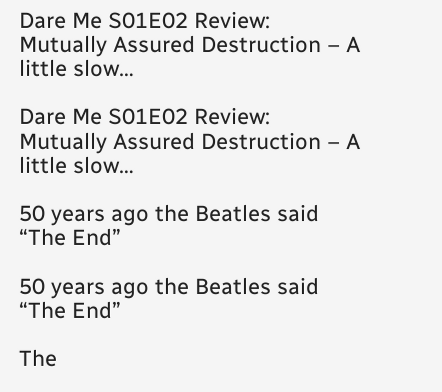Dare Me S01E02 Review: Mutually Assured Destruction – A little slow…

Dare Me S01E02 Review: Mutually Assured Destruction – A little slow…

50 years ago the Beatles said “The End”

50 years ago the Beatles said “The End”

The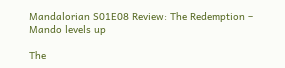Mandalorian S01E08 Review: The Redemption – Mando levels up

The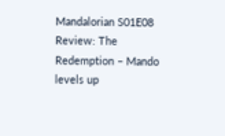Mandalorian S01E08 Review: The Redemption – Mando levels up